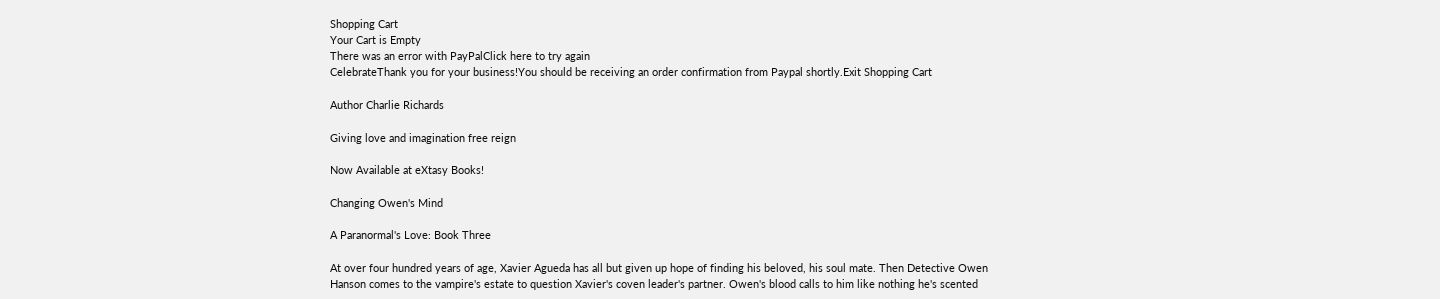Shopping Cart
Your Cart is Empty
There was an error with PayPalClick here to try again
CelebrateThank you for your business!You should be receiving an order confirmation from Paypal shortly.Exit Shopping Cart

Author Charlie Richards

Giving love and imagination free reign

Now Available at eXtasy Books!

Changing Owen's Mind

A Paranormal's Love: Book Three

At over four hundred years of age, Xavier Agueda has all but given up hope of finding his beloved, his soul mate. Then Detective Owen Hanson comes to the vampire's estate to question Xavier's coven leader's partner. Owen's blood calls to him like nothing he's scented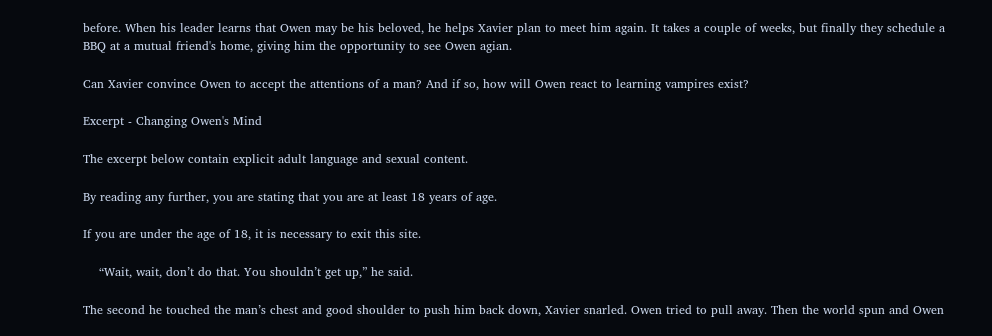before. When his leader learns that Owen may be his beloved, he helps Xavier plan to meet him again. It takes a couple of weeks, but finally they schedule a BBQ at a mutual friend's home, giving him the opportunity to see Owen agian.

Can Xavier convince Owen to accept the attentions of a man? And if so, how will Owen react to learning vampires exist?

Excerpt - Changing Owen's Mind

The excerpt below contain explicit adult language and sexual content.

By reading any further, you are stating that you are at least 18 years of age.

If you are under the age of 18, it is necessary to exit this site.

    “Wait, wait, don’t do that. You shouldn’t get up,” he said.

The second he touched the man’s chest and good shoulder to push him back down, Xavier snarled. Owen tried to pull away. Then the world spun and Owen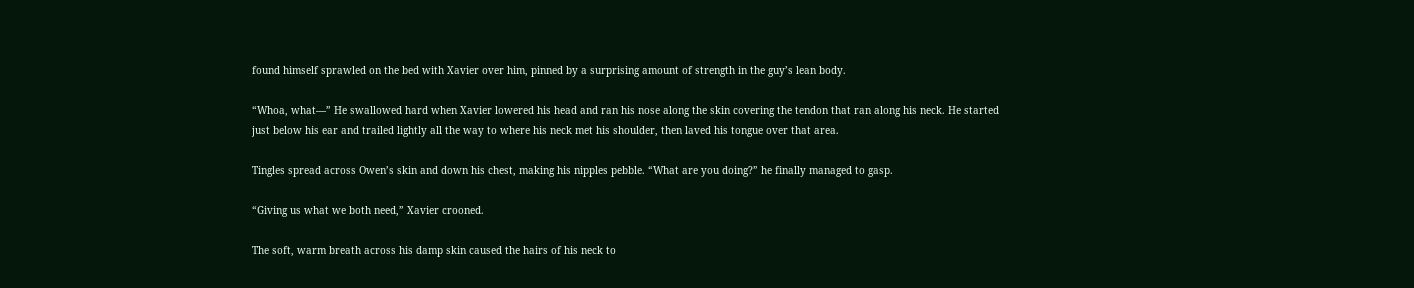found himself sprawled on the bed with Xavier over him, pinned by a surprising amount of strength in the guy’s lean body.

“Whoa, what—” He swallowed hard when Xavier lowered his head and ran his nose along the skin covering the tendon that ran along his neck. He started just below his ear and trailed lightly all the way to where his neck met his shoulder, then laved his tongue over that area.

Tingles spread across Owen’s skin and down his chest, making his nipples pebble. “What are you doing?” he finally managed to gasp.

“Giving us what we both need,” Xavier crooned.

The soft, warm breath across his damp skin caused the hairs of his neck to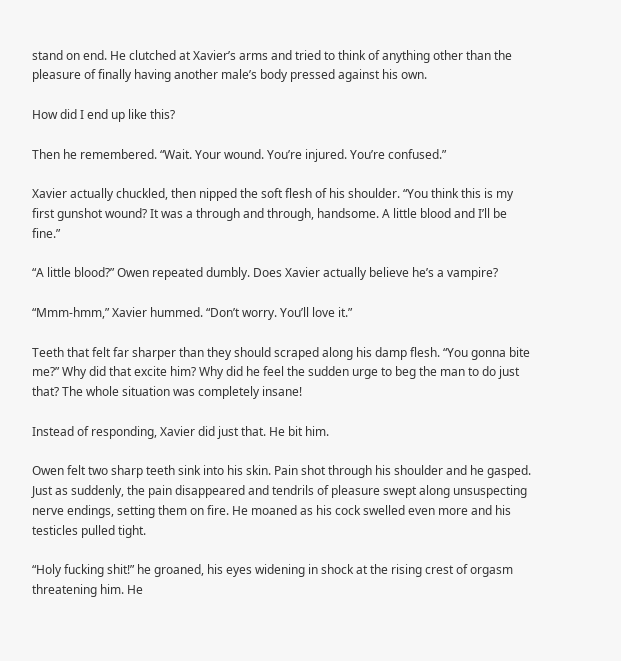stand on end. He clutched at Xavier’s arms and tried to think of anything other than the pleasure of finally having another male’s body pressed against his own.

How did I end up like this?

Then he remembered. “Wait. Your wound. You’re injured. You’re confused.”

Xavier actually chuckled, then nipped the soft flesh of his shoulder. “You think this is my first gunshot wound? It was a through and through, handsome. A little blood and I’ll be fine.”

“A little blood?” Owen repeated dumbly. Does Xavier actually believe he’s a vampire?

“Mmm-hmm,” Xavier hummed. “Don’t worry. You’ll love it.”

Teeth that felt far sharper than they should scraped along his damp flesh. “You gonna bite me?” Why did that excite him? Why did he feel the sudden urge to beg the man to do just that? The whole situation was completely insane!

Instead of responding, Xavier did just that. He bit him.

Owen felt two sharp teeth sink into his skin. Pain shot through his shoulder and he gasped. Just as suddenly, the pain disappeared and tendrils of pleasure swept along unsuspecting nerve endings, setting them on fire. He moaned as his cock swelled even more and his testicles pulled tight.

“Holy fucking shit!” he groaned, his eyes widening in shock at the rising crest of orgasm threatening him. He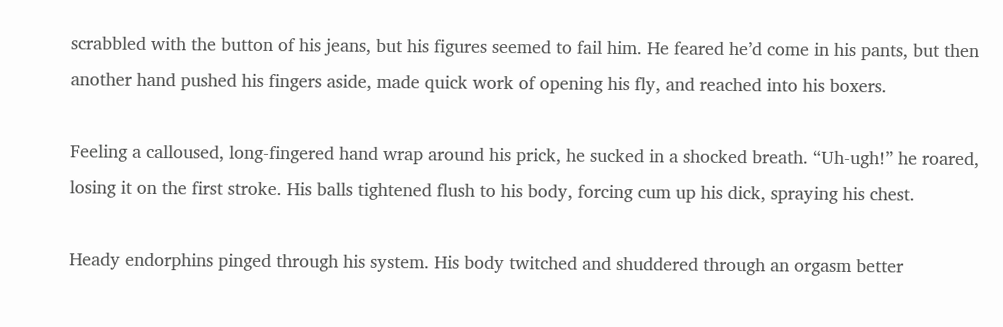scrabbled with the button of his jeans, but his figures seemed to fail him. He feared he’d come in his pants, but then another hand pushed his fingers aside, made quick work of opening his fly, and reached into his boxers.

Feeling a calloused, long-fingered hand wrap around his prick, he sucked in a shocked breath. “Uh-ugh!” he roared, losing it on the first stroke. His balls tightened flush to his body, forcing cum up his dick, spraying his chest.

Heady endorphins pinged through his system. His body twitched and shuddered through an orgasm better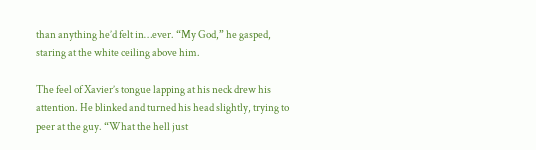than anything he’d felt in…ever. “My God,” he gasped, staring at the white ceiling above him.

The feel of Xavier’s tongue lapping at his neck drew his attention. He blinked and turned his head slightly, trying to peer at the guy. “What the hell just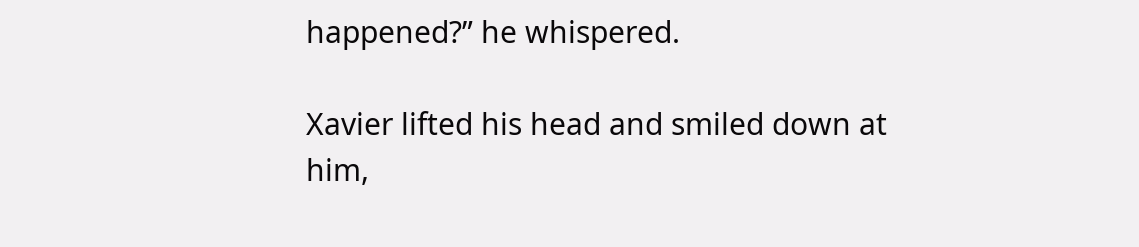happened?” he whispered.

Xavier lifted his head and smiled down at him,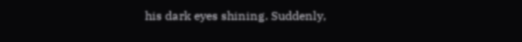his dark eyes shining. Suddenly,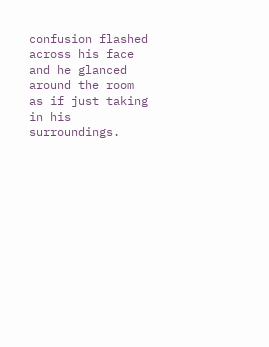confusion flashed across his face and he glanced around the room as if just taking in his surroundings.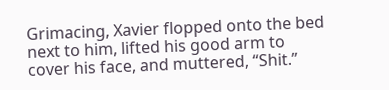Grimacing, Xavier flopped onto the bed next to him, lifted his good arm to cover his face, and muttered, “Shit.”